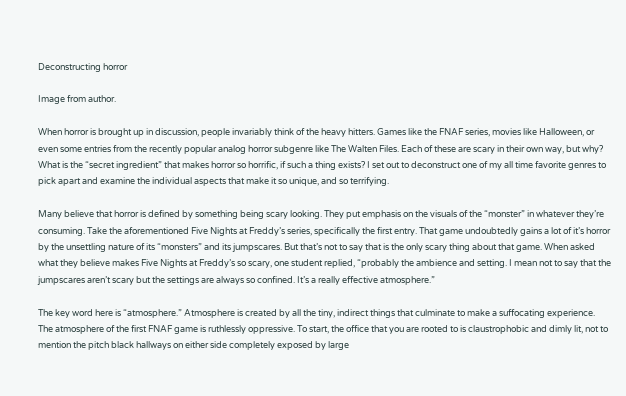Deconstructing horror

Image from author.

When horror is brought up in discussion, people invariably think of the heavy hitters. Games like the FNAF series, movies like Halloween, or even some entries from the recently popular analog horror subgenre like The Walten Files. Each of these are scary in their own way, but why? What is the “secret ingredient” that makes horror so horrific, if such a thing exists? I set out to deconstruct one of my all time favorite genres to pick apart and examine the individual aspects that make it so unique, and so terrifying.

Many believe that horror is defined by something being scary looking. They put emphasis on the visuals of the “monster” in whatever they’re consuming. Take the aforementioned Five Nights at Freddy’s series, specifically the first entry. That game undoubtedly gains a lot of it’s horror by the unsettling nature of its “monsters” and its jumpscares. But that’s not to say that is the only scary thing about that game. When asked what they believe makes Five Nights at Freddy’s so scary, one student replied, “probably the ambience and setting. I mean not to say that the jumpscares aren’t scary but the settings are always so confined. It’s a really effective atmosphere.”

The key word here is “atmosphere.” Atmosphere is created by all the tiny, indirect things that culminate to make a suffocating experience. The atmosphere of the first FNAF game is ruthlessly oppressive. To start, the office that you are rooted to is claustrophobic and dimly lit, not to mention the pitch black hallways on either side completely exposed by large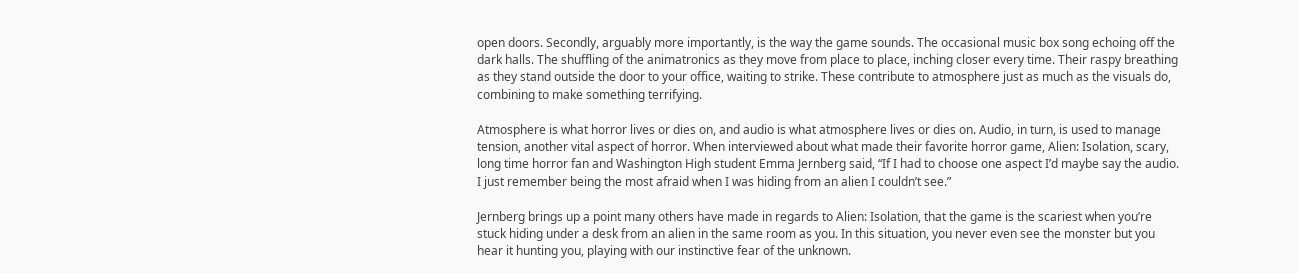open doors. Secondly, arguably more importantly, is the way the game sounds. The occasional music box song echoing off the dark halls. The shuffling of the animatronics as they move from place to place, inching closer every time. Their raspy breathing as they stand outside the door to your office, waiting to strike. These contribute to atmosphere just as much as the visuals do, combining to make something terrifying.

Atmosphere is what horror lives or dies on, and audio is what atmosphere lives or dies on. Audio, in turn, is used to manage tension, another vital aspect of horror. When interviewed about what made their favorite horror game, Alien: Isolation, scary, long time horror fan and Washington High student Emma Jernberg said, “If I had to choose one aspect I’d maybe say the audio. I just remember being the most afraid when I was hiding from an alien I couldn’t see.”

Jernberg brings up a point many others have made in regards to Alien: Isolation, that the game is the scariest when you’re stuck hiding under a desk from an alien in the same room as you. In this situation, you never even see the monster but you hear it hunting you, playing with our instinctive fear of the unknown.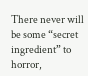There never will be some “secret ingredient” to horror,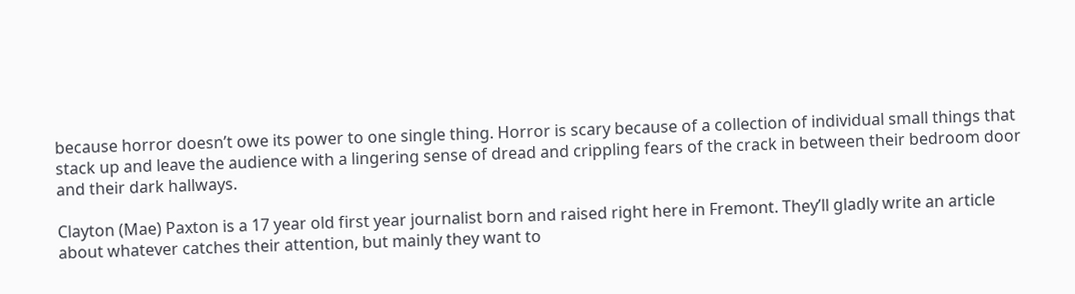because horror doesn’t owe its power to one single thing. Horror is scary because of a collection of individual small things that stack up and leave the audience with a lingering sense of dread and crippling fears of the crack in between their bedroom door and their dark hallways.

Clayton (Mae) Paxton is a 17 year old first year journalist born and raised right here in Fremont. They’ll gladly write an article about whatever catches their attention, but mainly they want to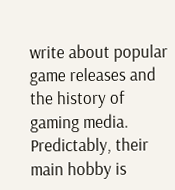write about popular game releases and the history of gaming media. Predictably, their main hobby is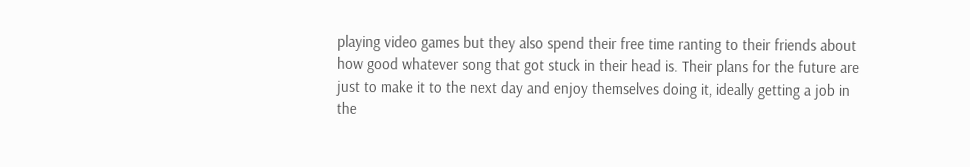playing video games but they also spend their free time ranting to their friends about how good whatever song that got stuck in their head is. Their plans for the future are just to make it to the next day and enjoy themselves doing it, ideally getting a job in the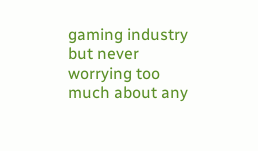gaming industry but never worrying too much about any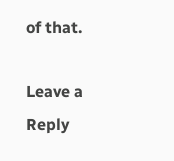of that.

Leave a Reply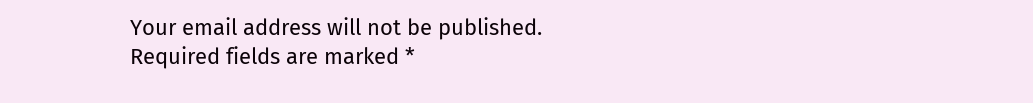Your email address will not be published. Required fields are marked *